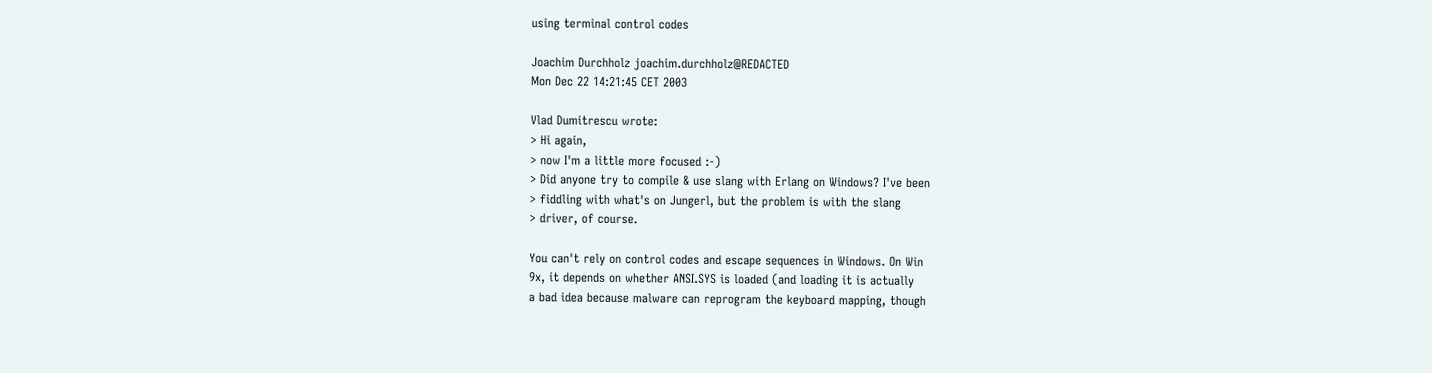using terminal control codes

Joachim Durchholz joachim.durchholz@REDACTED
Mon Dec 22 14:21:45 CET 2003

Vlad Dumitrescu wrote:
> Hi again,
> now I'm a little more focused :-)
> Did anyone try to compile & use slang with Erlang on Windows? I've been
> fiddling with what's on Jungerl, but the problem is with the slang
> driver, of course.

You can't rely on control codes and escape sequences in Windows. On Win
9x, it depends on whether ANSI.SYS is loaded (and loading it is actually
a bad idea because malware can reprogram the keyboard mapping, though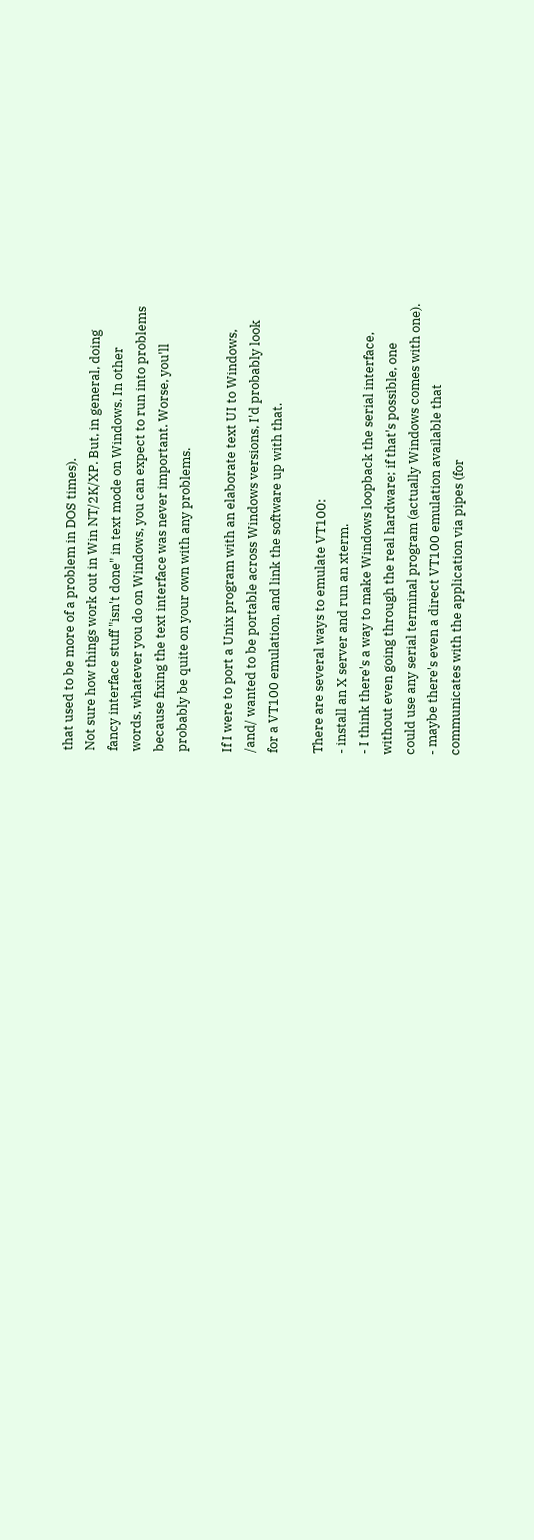that used to be more of a problem in DOS times).
Not sure how things work out in Win NT/2K/XP. But, in general, doing
fancy interface stuff "isn't done" in text mode on Windows. In other
words, whatever you do on Windows, you can expect to run into problems
because fixing the text interface was never important. Worse, you'll
probably be quite on your own with any problems.

If I were to port a Unix program with an elaborate text UI to Windows,
/and/ wanted to be portable across Windows versions, I'd probably look
for a VT100 emulation, and link the software up with that.

There are several ways to emulate VT100:
- install an X server and run an xterm.
- I think there's a way to make Windows loopback the serial interface,
without even going through the real hardware; if that's possible, one
could use any serial terminal program (actually Windows comes with one).
- maybe there's even a direct VT100 emulation available that
communicates with the application via pipes (for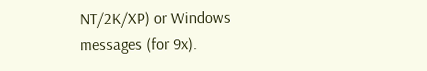NT/2K/XP) or Windows
messages (for 9x).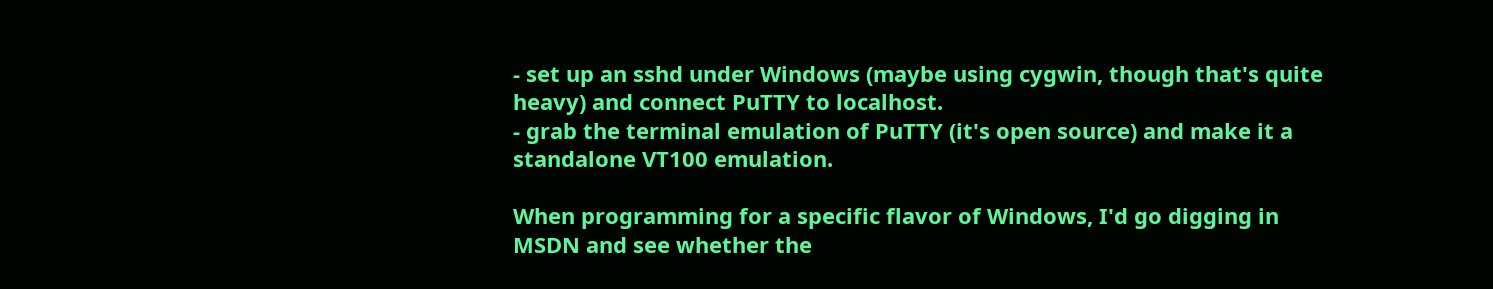- set up an sshd under Windows (maybe using cygwin, though that's quite
heavy) and connect PuTTY to localhost.
- grab the terminal emulation of PuTTY (it's open source) and make it a
standalone VT100 emulation.

When programming for a specific flavor of Windows, I'd go digging in
MSDN and see whether the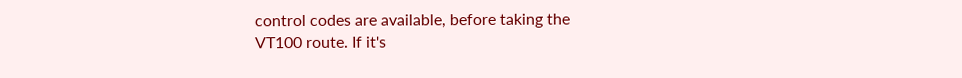control codes are available, before taking the
VT100 route. If it's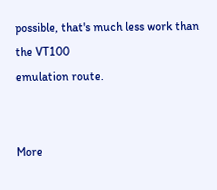possible, that's much less work than the VT100
emulation route.


More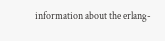information about the erlang-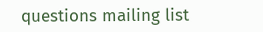questions mailing list